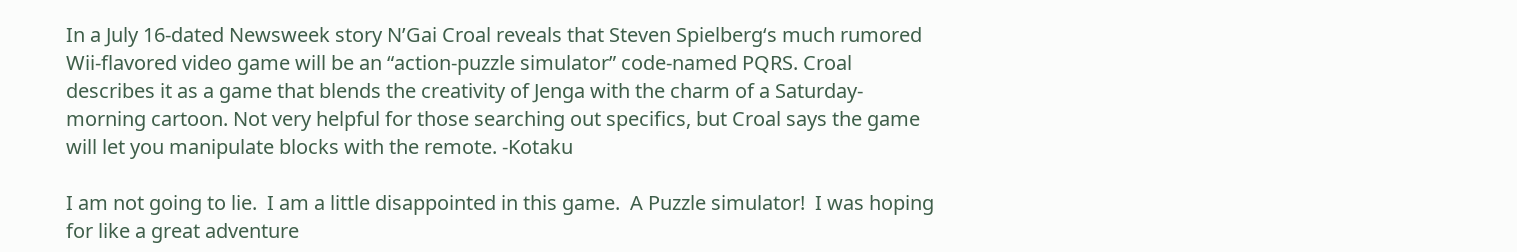In a July 16-dated Newsweek story N’Gai Croal reveals that Steven Spielberg‘s much rumored Wii-flavored video game will be an “action-puzzle simulator” code-named PQRS. Croal describes it as a game that blends the creativity of Jenga with the charm of a Saturday-morning cartoon. Not very helpful for those searching out specifics, but Croal says the game will let you manipulate blocks with the remote. -Kotaku

I am not going to lie.  I am a little disappointed in this game.  A Puzzle simulator!  I was hoping for like a great adventure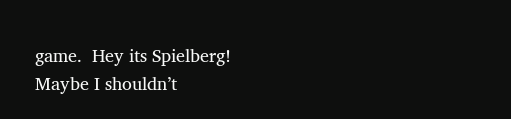game.  Hey its Spielberg!  Maybe I shouldn’t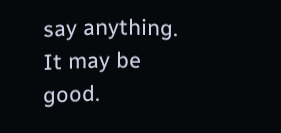say anything.  It may be good.